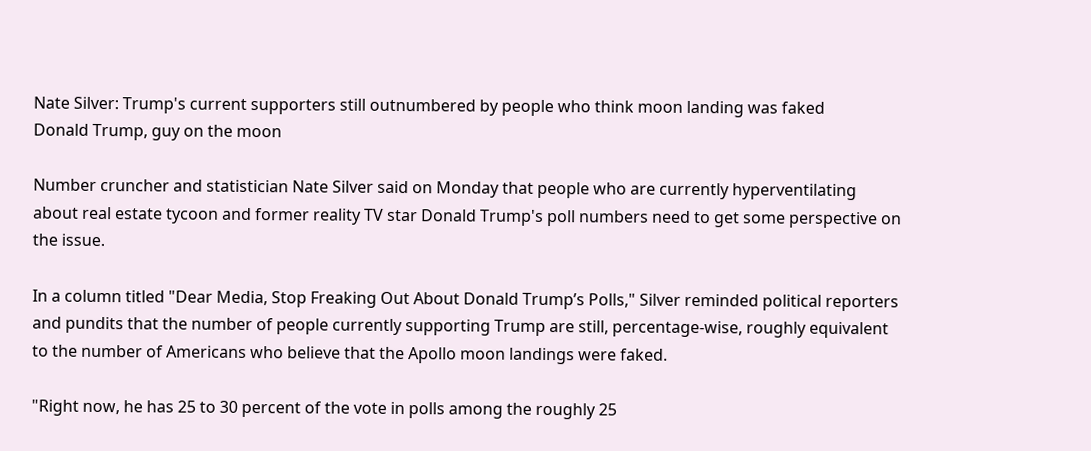Nate Silver: Trump's current supporters still outnumbered by people who think moon landing was faked
Donald Trump, guy on the moon

Number cruncher and statistician Nate Silver said on Monday that people who are currently hyperventilating about real estate tycoon and former reality TV star Donald Trump's poll numbers need to get some perspective on the issue.

In a column titled "Dear Media, Stop Freaking Out About Donald Trump’s Polls," Silver reminded political reporters and pundits that the number of people currently supporting Trump are still, percentage-wise, roughly equivalent to the number of Americans who believe that the Apollo moon landings were faked.

"Right now, he has 25 to 30 percent of the vote in polls among the roughly 25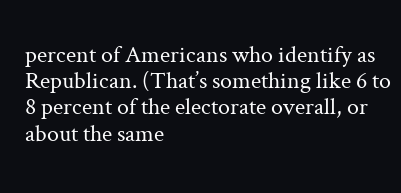percent of Americans who identify as Republican. (That’s something like 6 to 8 percent of the electorate overall, or about the same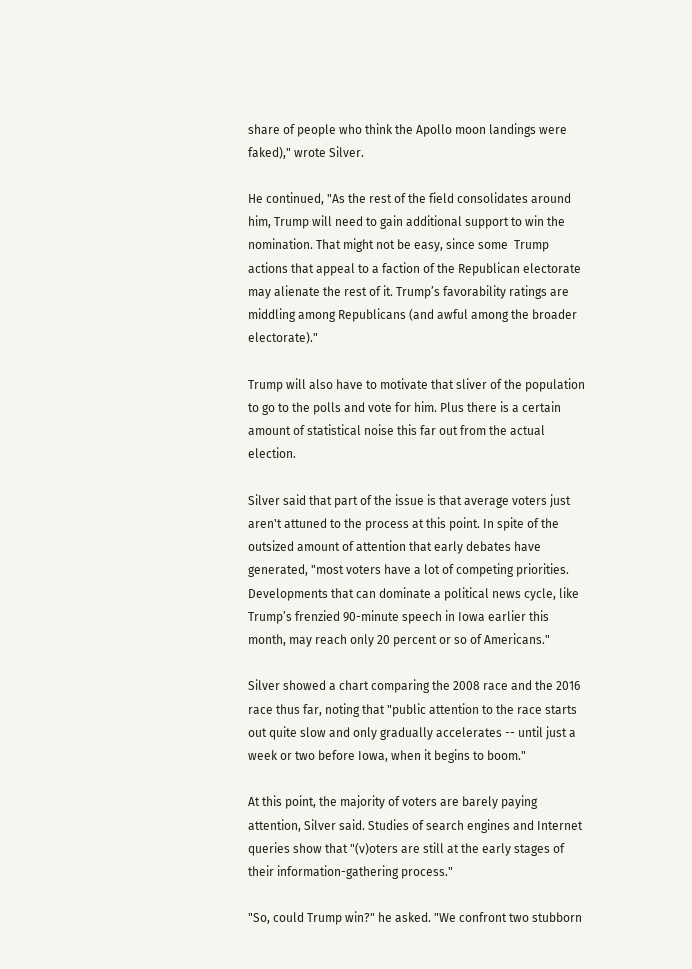share of people who think the Apollo moon landings were faked)," wrote Silver.

He continued, "As the rest of the field consolidates around him, Trump will need to gain additional support to win the nomination. That might not be easy, since some  Trump actions that appeal to a faction of the Republican electorate may alienate the rest of it. Trump’s favorability ratings are middling among Republicans (and awful among the broader electorate)."

Trump will also have to motivate that sliver of the population to go to the polls and vote for him. Plus there is a certain amount of statistical noise this far out from the actual election.

Silver said that part of the issue is that average voters just aren't attuned to the process at this point. In spite of the outsized amount of attention that early debates have generated, "most voters have a lot of competing priorities. Developments that can dominate a political news cycle, like Trump’s frenzied 90-minute speech in Iowa earlier this month, may reach only 20 percent or so of Americans."

Silver showed a chart comparing the 2008 race and the 2016 race thus far, noting that "public attention to the race starts out quite slow and only gradually accelerates -- until just a week or two before Iowa, when it begins to boom."

At this point, the majority of voters are barely paying attention, Silver said. Studies of search engines and Internet queries show that "(v)oters are still at the early stages of their information-gathering process."

"So, could Trump win?" he asked. "We confront two stubborn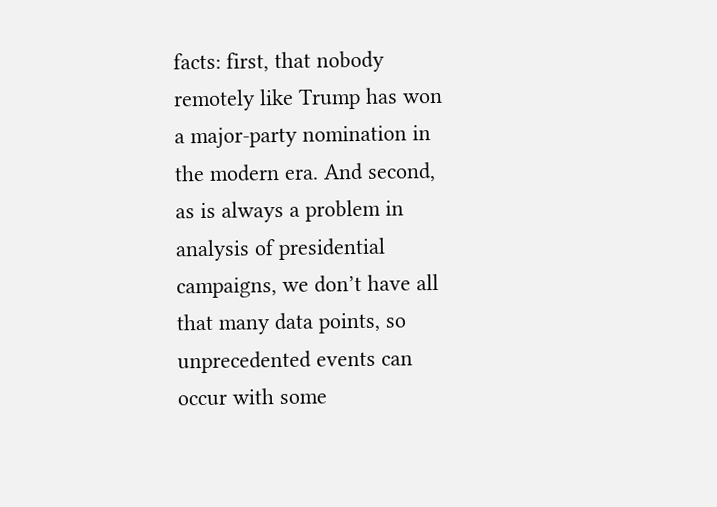facts: first, that nobody remotely like Trump has won a major-party nomination in the modern era. And second, as is always a problem in analysis of presidential campaigns, we don’t have all that many data points, so unprecedented events can occur with some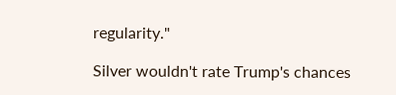regularity."

Silver wouldn't rate Trump's chances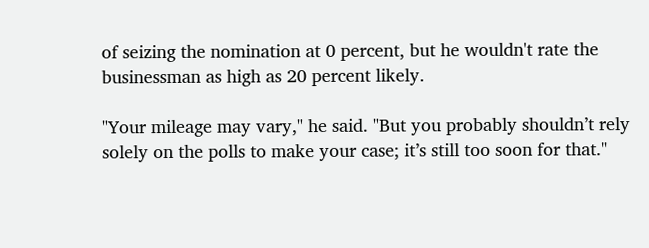of seizing the nomination at 0 percent, but he wouldn't rate the businessman as high as 20 percent likely.

"Your mileage may vary," he said. "But you probably shouldn’t rely solely on the polls to make your case; it’s still too soon for that."